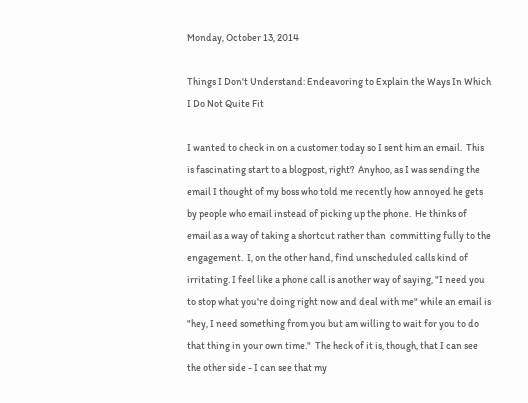Monday, October 13, 2014

Things I Don't Understand: Endeavoring to Explain the Ways In Which I Do Not Quite Fit

I wanted to check in on a customer today so I sent him an email.  This is fascinating start to a blogpost, right?  Anyhoo, as I was sending the email I thought of my boss who told me recently how annoyed he gets by people who email instead of picking up the phone.  He thinks of email as a way of taking a shortcut rather than  committing fully to the engagement.  I, on the other hand, find unscheduled calls kind of irritating. I feel like a phone call is another way of saying, "I need you to stop what you're doing right now and deal with me" while an email is "hey, I need something from you but am willing to wait for you to do that thing in your own time."  The heck of it is, though, that I can see the other side - I can see that my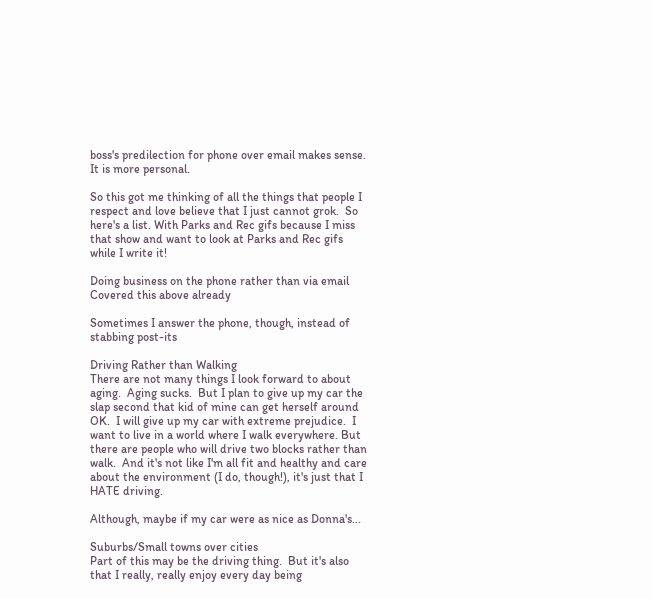boss's predilection for phone over email makes sense.  It is more personal.

So this got me thinking of all the things that people I respect and love believe that I just cannot grok.  So here's a list. With Parks and Rec gifs because I miss that show and want to look at Parks and Rec gifs while I write it!

Doing business on the phone rather than via email
Covered this above already

Sometimes I answer the phone, though, instead of stabbing post-its

Driving Rather than Walking
There are not many things I look forward to about aging.  Aging sucks.  But I plan to give up my car the slap second that kid of mine can get herself around OK.  I will give up my car with extreme prejudice.  I want to live in a world where I walk everywhere. But there are people who will drive two blocks rather than walk.  And it's not like I'm all fit and healthy and care about the environment (I do, though!), it's just that I HATE driving.

Although, maybe if my car were as nice as Donna's...

Suburbs/Small towns over cities
Part of this may be the driving thing.  But it's also that I really, really enjoy every day being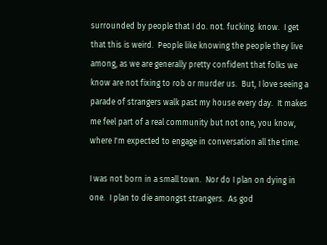surrounded by people that I do. not. fucking. know.  I get that this is weird.  People like knowing the people they live among, as we are generally pretty confident that folks we know are not fixing to rob or murder us.  But, I love seeing a parade of strangers walk past my house every day.  It makes me feel part of a real community but not one, you know, where I'm expected to engage in conversation all the time.

I was not born in a small town.  Nor do I plan on dying in one.  I plan to die amongst strangers.  As god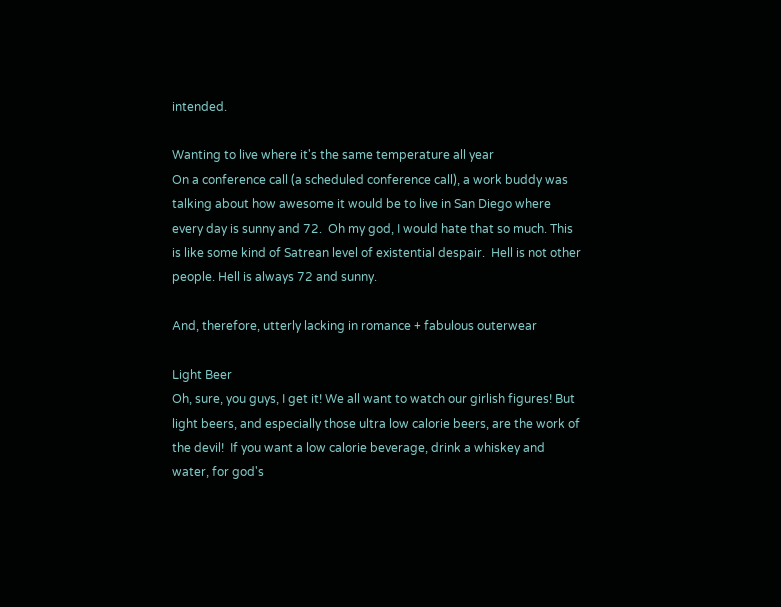intended.

Wanting to live where it's the same temperature all year
On a conference call (a scheduled conference call), a work buddy was talking about how awesome it would be to live in San Diego where every day is sunny and 72.  Oh my god, I would hate that so much. This is like some kind of Satrean level of existential despair.  Hell is not other people. Hell is always 72 and sunny.

And, therefore, utterly lacking in romance + fabulous outerwear

Light Beer
Oh, sure, you guys, I get it! We all want to watch our girlish figures! But light beers, and especially those ultra low calorie beers, are the work of the devil!  If you want a low calorie beverage, drink a whiskey and water, for god's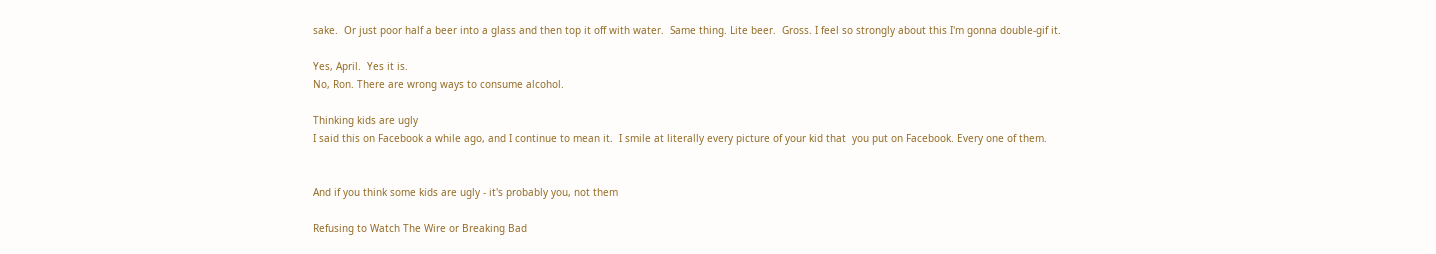sake.  Or just poor half a beer into a glass and then top it off with water.  Same thing. Lite beer.  Gross. I feel so strongly about this I'm gonna double-gif it.

Yes, April.  Yes it is.
No, Ron. There are wrong ways to consume alcohol.

Thinking kids are ugly
I said this on Facebook a while ago, and I continue to mean it.  I smile at literally every picture of your kid that  you put on Facebook. Every one of them.


And if you think some kids are ugly - it's probably you, not them

Refusing to Watch The Wire or Breaking Bad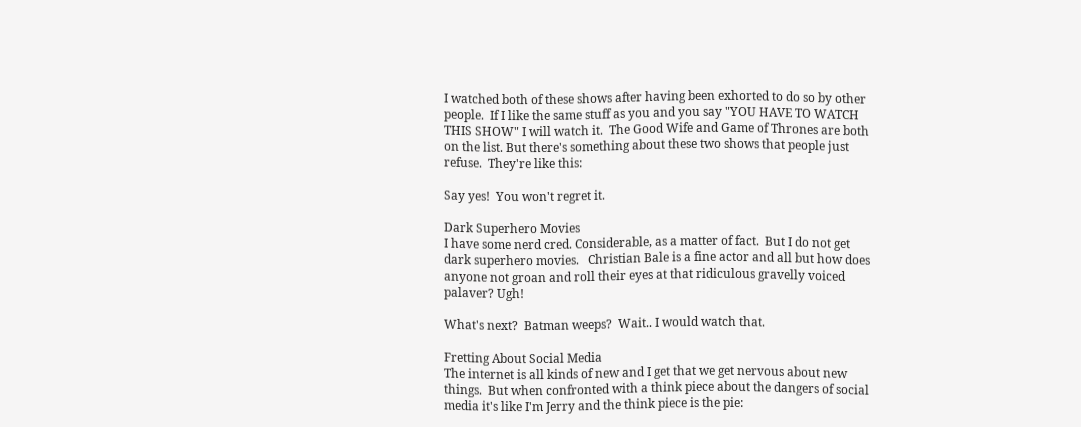I watched both of these shows after having been exhorted to do so by other people.  If I like the same stuff as you and you say "YOU HAVE TO WATCH THIS SHOW" I will watch it.  The Good Wife and Game of Thrones are both on the list. But there's something about these two shows that people just refuse.  They're like this:

Say yes!  You won't regret it.

Dark Superhero Movies
I have some nerd cred. Considerable, as a matter of fact.  But I do not get dark superhero movies.   Christian Bale is a fine actor and all but how does anyone not groan and roll their eyes at that ridiculous gravelly voiced palaver? Ugh!

What's next?  Batman weeps?  Wait.. I would watch that.

Fretting About Social Media
The internet is all kinds of new and I get that we get nervous about new things.  But when confronted with a think piece about the dangers of social media it's like I'm Jerry and the think piece is the pie: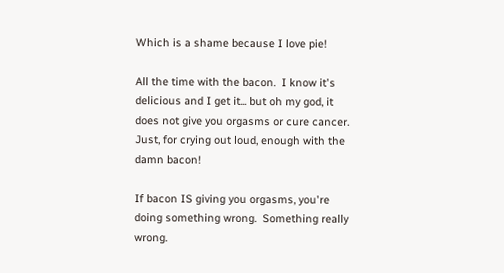Which is a shame because I love pie!

All the time with the bacon.  I know it's delicious and I get it... but oh my god, it does not give you orgasms or cure cancer.  Just, for crying out loud, enough with the damn bacon!

If bacon IS giving you orgasms, you're doing something wrong.  Something really wrong.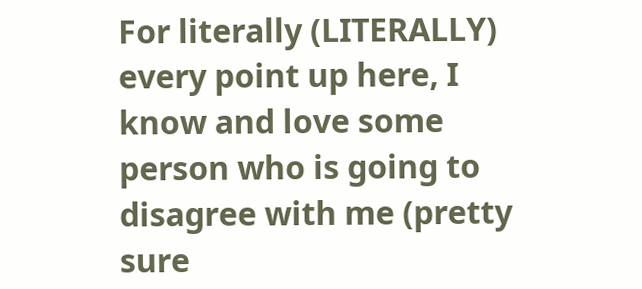For literally (LITERALLY) every point up here, I know and love some person who is going to disagree with me (pretty sure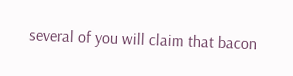several of you will claim that bacon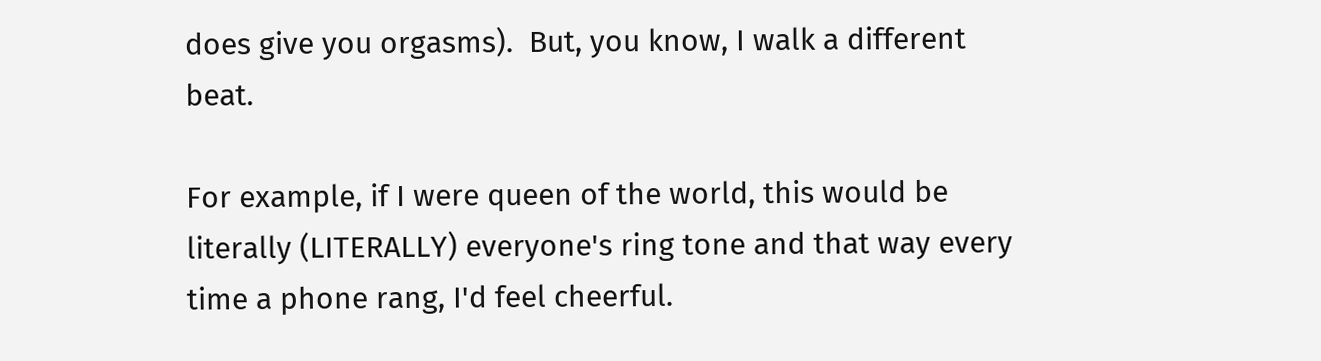does give you orgasms).  But, you know, I walk a different beat.

For example, if I were queen of the world, this would be literally (LITERALLY) everyone's ring tone and that way every time a phone rang, I'd feel cheerful.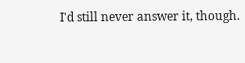I'd still never answer it, though.